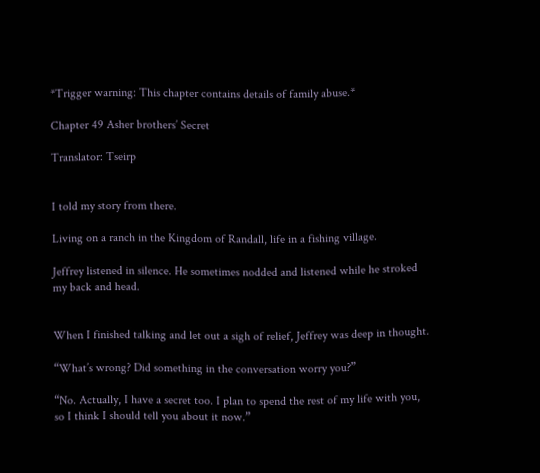*Trigger warning: This chapter contains details of family abuse.*

Chapter 49 Asher brothers’ Secret

Translator: Tseirp


I told my story from there.

Living on a ranch in the Kingdom of Randall, life in a fishing village.

Jeffrey listened in silence. He sometimes nodded and listened while he stroked my back and head.


When I finished talking and let out a sigh of relief, Jeffrey was deep in thought.

“What’s wrong? Did something in the conversation worry you?”

“No. Actually, I have a secret too. I plan to spend the rest of my life with you, so I think I should tell you about it now.”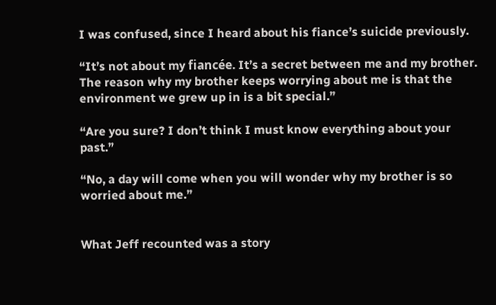I was confused, since I heard about his fiance’s suicide previously.

“It’s not about my fiancée. It’s a secret between me and my brother. The reason why my brother keeps worrying about me is that the environment we grew up in is a bit special.”

“Are you sure? I don’t think I must know everything about your past.”

“No, a day will come when you will wonder why my brother is so worried about me.”


What Jeff recounted was a story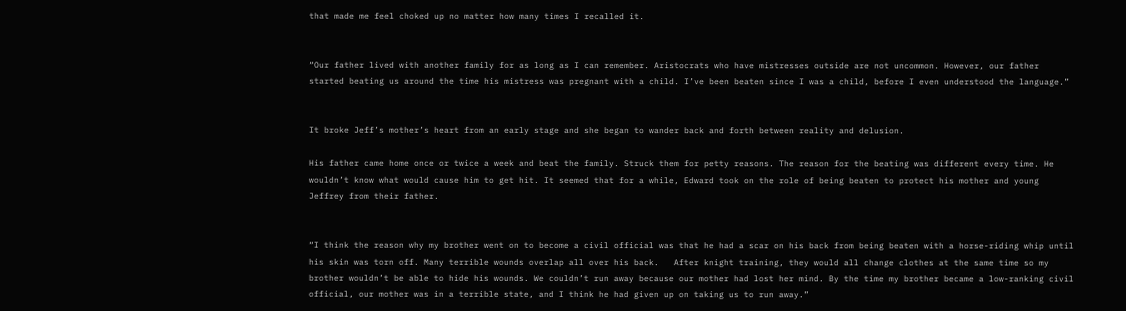that made me feel choked up no matter how many times I recalled it.


“Our father lived with another family for as long as I can remember. Aristocrats who have mistresses outside are not uncommon. However, our father started beating us around the time his mistress was pregnant with a child. I’ve been beaten since I was a child, before I even understood the language.”


It broke Jeff’s mother’s heart from an early stage and she began to wander back and forth between reality and delusion.

His father came home once or twice a week and beat the family. Struck them for petty reasons. The reason for the beating was different every time. He wouldn’t know what would cause him to get hit. It seemed that for a while, Edward took on the role of being beaten to protect his mother and young Jeffrey from their father.


“I think the reason why my brother went on to become a civil official was that he had a scar on his back from being beaten with a horse-riding whip until his skin was torn off. Many terrible wounds overlap all over his back.   After knight training, they would all change clothes at the same time so my brother wouldn’t be able to hide his wounds. We couldn’t run away because our mother had lost her mind. By the time my brother became a low-ranking civil official, our mother was in a terrible state, and I think he had given up on taking us to run away.”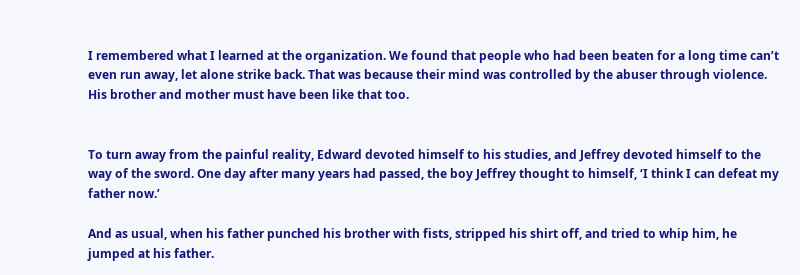I remembered what I learned at the organization. We found that people who had been beaten for a long time can’t even run away, let alone strike back. That was because their mind was controlled by the abuser through violence. His brother and mother must have been like that too.


To turn away from the painful reality, Edward devoted himself to his studies, and Jeffrey devoted himself to the way of the sword. One day after many years had passed, the boy Jeffrey thought to himself, ‘I think I can defeat my father now.’

And as usual, when his father punched his brother with fists, stripped his shirt off, and tried to whip him, he jumped at his father.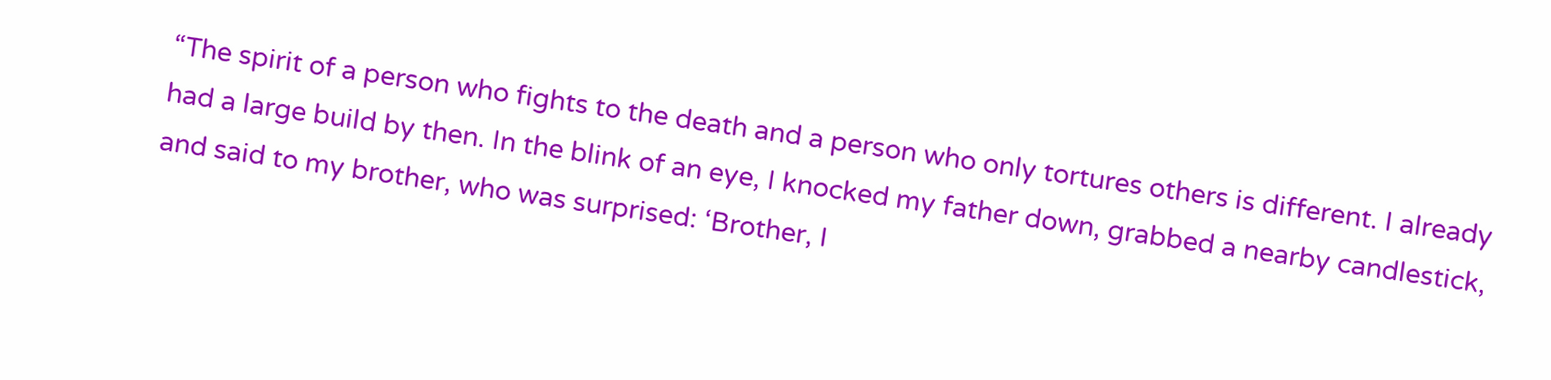“The spirit of a person who fights to the death and a person who only tortures others is different. I already had a large build by then. In the blink of an eye, I knocked my father down, grabbed a nearby candlestick, and said to my brother, who was surprised: ‘Brother, I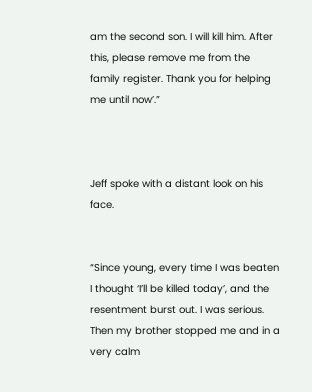am the second son. I will kill him. After this, please remove me from the family register. Thank you for helping me until now’.”



Jeff spoke with a distant look on his face.


“Since young, every time I was beaten I thought ‘I’ll be killed today’, and the resentment burst out. I was serious. Then my brother stopped me and in a very calm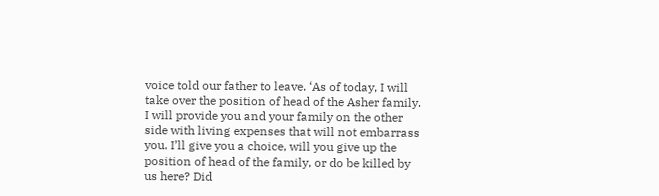voice told our father to leave. ‘As of today, I will take over the position of head of the Asher family. I will provide you and your family on the other side with living expenses that will not embarrass you. I’ll give you a choice, will you give up the position of head of the family, or do be killed by us here? Did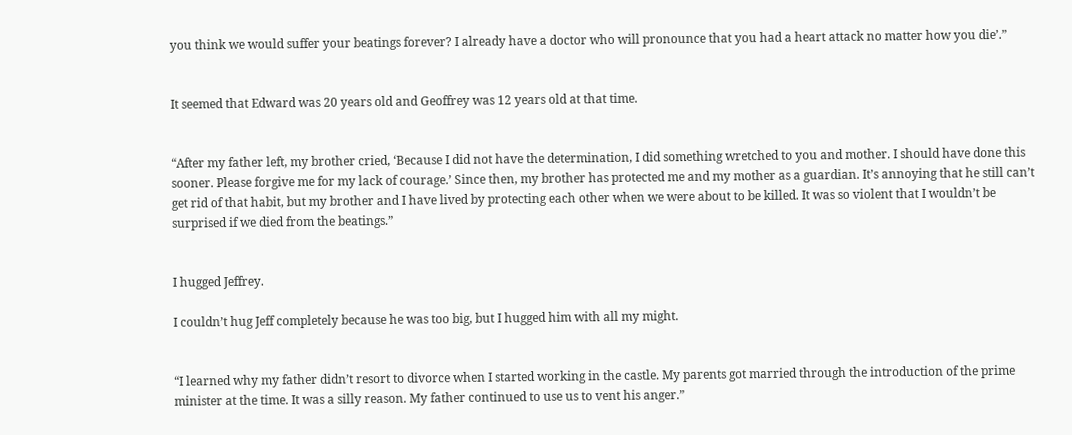you think we would suffer your beatings forever? I already have a doctor who will pronounce that you had a heart attack no matter how you die’.”


It seemed that Edward was 20 years old and Geoffrey was 12 years old at that time.


“After my father left, my brother cried, ‘Because I did not have the determination, I did something wretched to you and mother. I should have done this sooner. Please forgive me for my lack of courage.’ Since then, my brother has protected me and my mother as a guardian. It’s annoying that he still can’t get rid of that habit, but my brother and I have lived by protecting each other when we were about to be killed. It was so violent that I wouldn’t be surprised if we died from the beatings.”


I hugged Jeffrey.

I couldn’t hug Jeff completely because he was too big, but I hugged him with all my might.


“I learned why my father didn’t resort to divorce when I started working in the castle. My parents got married through the introduction of the prime minister at the time. It was a silly reason. My father continued to use us to vent his anger.”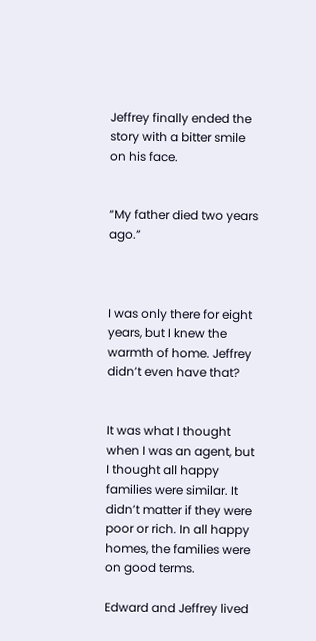Jeffrey finally ended the story with a bitter smile on his face.


“My father died two years ago.”



I was only there for eight years, but I knew the warmth of home. Jeffrey didn’t even have that?


It was what I thought when I was an agent, but I thought all happy families were similar. It didn’t matter if they were poor or rich. In all happy homes, the families were on good terms.

Edward and Jeffrey lived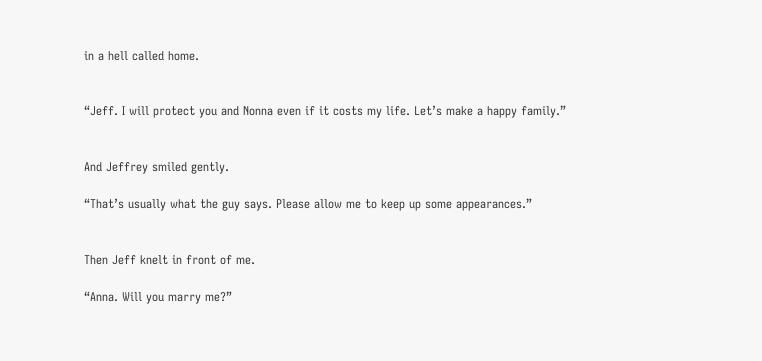in a hell called home.


“Jeff. I will protect you and Nonna even if it costs my life. Let’s make a happy family.”


And Jeffrey smiled gently.

“That’s usually what the guy says. Please allow me to keep up some appearances.”


Then Jeff knelt in front of me.

“Anna. Will you marry me?”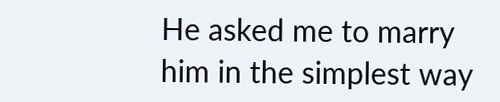He asked me to marry him in the simplest way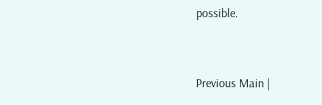possible.


Previous Main |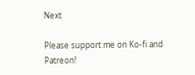Next

Please support me on Ko-fi and Patreon!